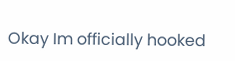Okay Im officially hooked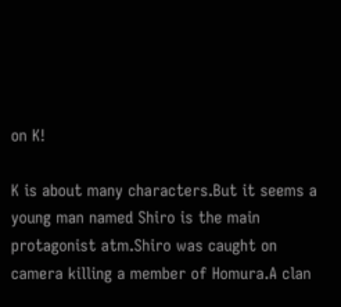on K!

K is about many characters.But it seems a young man named Shiro is the main protagonist atm.Shiro was caught on camera killing a member of Homura.A clan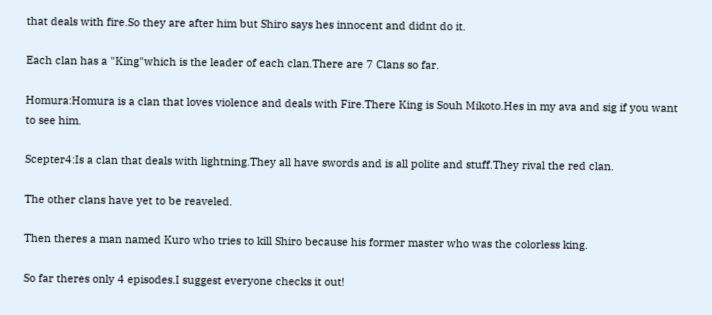that deals with fire.So they are after him but Shiro says hes innocent and didnt do it.

Each clan has a "King"which is the leader of each clan.There are 7 Clans so far.

Homura:Homura is a clan that loves violence and deals with Fire.There King is Souh Mikoto.Hes in my ava and sig if you want to see him.

Scepter4:Is a clan that deals with lightning.They all have swords and is all polite and stuff.They rival the red clan.

The other clans have yet to be reaveled.

Then theres a man named Kuro who tries to kill Shiro because his former master who was the colorless king.

So far theres only 4 episodes.I suggest everyone checks it out!